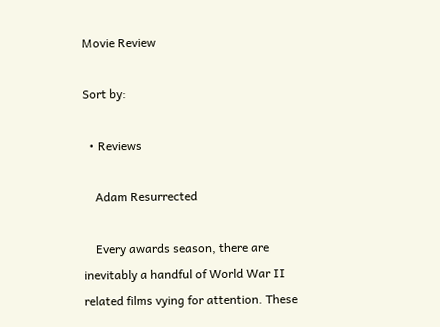Movie Review

Sort by:

  • Reviews

    Adam Resurrected

    Every awards season, there are inevitably a handful of World War II related films vying for attention. These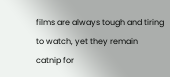films are always tough and tiring to watch, yet they remain catnip for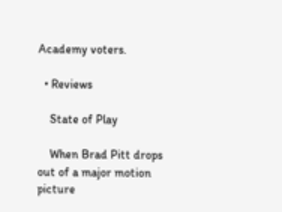Academy voters.

  • Reviews

    State of Play

    When Brad Pitt drops out of a major motion picture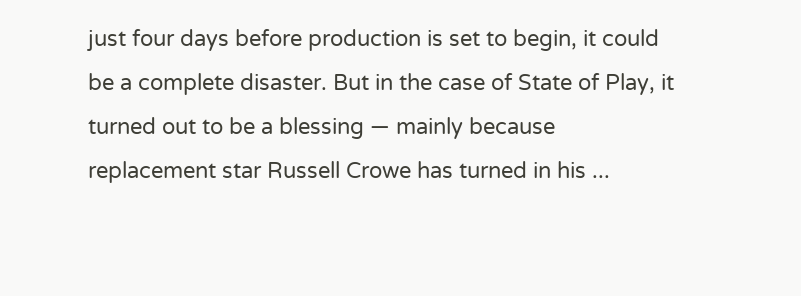just four days before production is set to begin, it could be a complete disaster. But in the case of State of Play, it turned out to be a blessing — mainly because replacement star Russell Crowe has turned in his ...